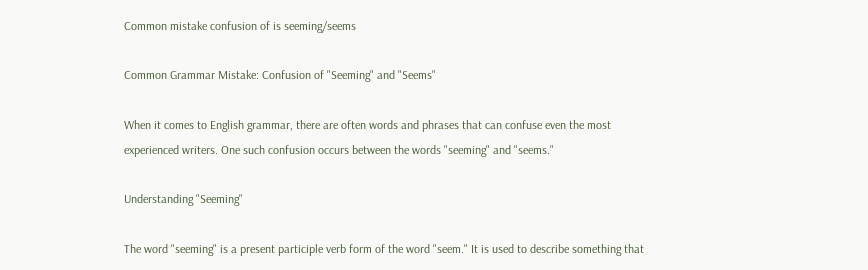Common mistake confusion of is seeming/seems

Common Grammar Mistake: Confusion of "Seeming" and "Seems"

When it comes to English grammar, there are often words and phrases that can confuse even the most experienced writers. One such confusion occurs between the words "seeming" and "seems."

Understanding "Seeming"

The word "seeming" is a present participle verb form of the word "seem." It is used to describe something that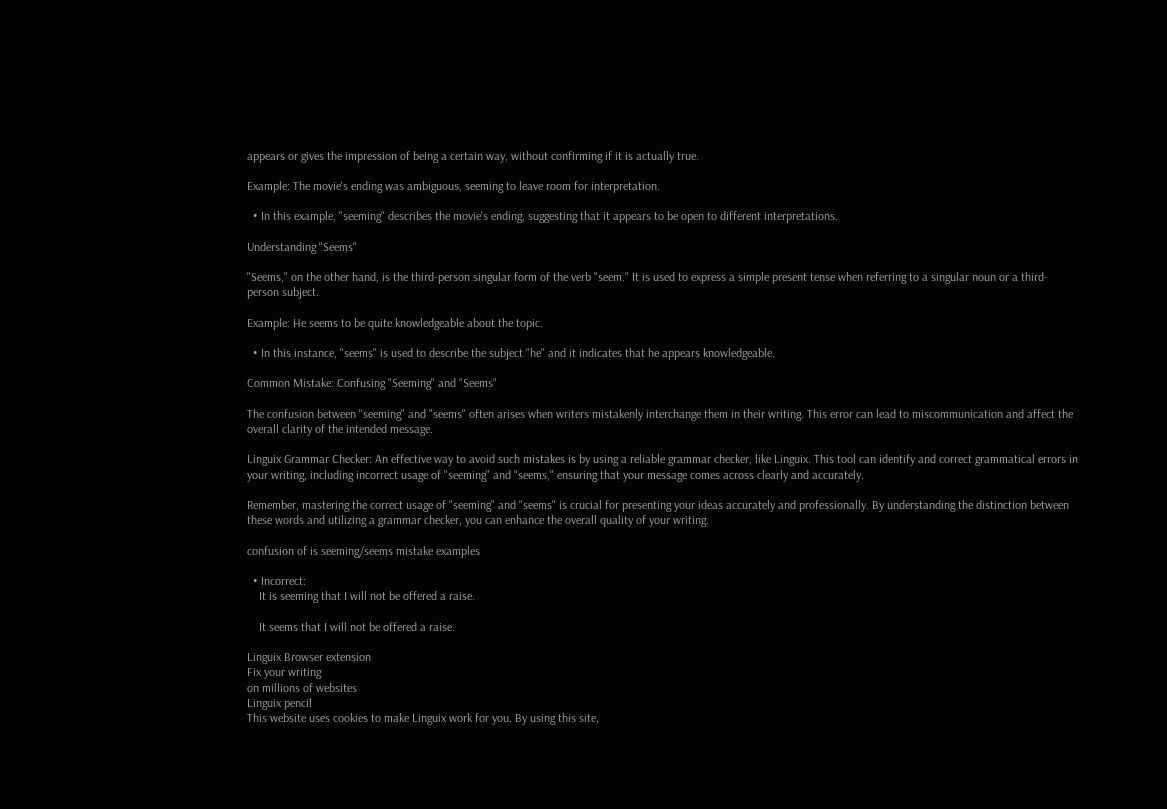appears or gives the impression of being a certain way, without confirming if it is actually true.

Example: The movie's ending was ambiguous, seeming to leave room for interpretation.

  • In this example, "seeming" describes the movie's ending, suggesting that it appears to be open to different interpretations.

Understanding "Seems"

"Seems," on the other hand, is the third-person singular form of the verb "seem." It is used to express a simple present tense when referring to a singular noun or a third-person subject.

Example: He seems to be quite knowledgeable about the topic.

  • In this instance, "seems" is used to describe the subject "he" and it indicates that he appears knowledgeable.

Common Mistake: Confusing "Seeming" and "Seems"

The confusion between "seeming" and "seems" often arises when writers mistakenly interchange them in their writing. This error can lead to miscommunication and affect the overall clarity of the intended message.

Linguix Grammar Checker: An effective way to avoid such mistakes is by using a reliable grammar checker, like Linguix. This tool can identify and correct grammatical errors in your writing, including incorrect usage of "seeming" and "seems," ensuring that your message comes across clearly and accurately.

Remember, mastering the correct usage of "seeming" and "seems" is crucial for presenting your ideas accurately and professionally. By understanding the distinction between these words and utilizing a grammar checker, you can enhance the overall quality of your writing.

confusion of is seeming/seems mistake examples

  • Incorrect:
    It is seeming that I will not be offered a raise.

    It seems that I will not be offered a raise.

Linguix Browser extension
Fix your writing
on millions of websites
Linguix pencil
This website uses cookies to make Linguix work for you. By using this site,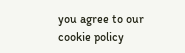you agree to our cookie policy